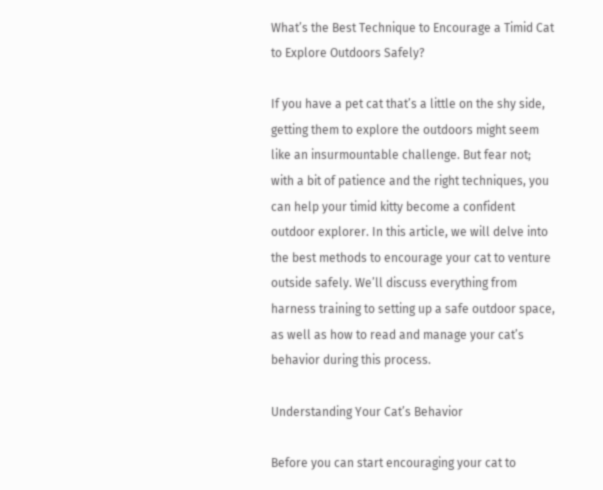What’s the Best Technique to Encourage a Timid Cat to Explore Outdoors Safely?

If you have a pet cat that’s a little on the shy side, getting them to explore the outdoors might seem like an insurmountable challenge. But fear not; with a bit of patience and the right techniques, you can help your timid kitty become a confident outdoor explorer. In this article, we will delve into the best methods to encourage your cat to venture outside safely. We’ll discuss everything from harness training to setting up a safe outdoor space, as well as how to read and manage your cat’s behavior during this process.

Understanding Your Cat’s Behavior

Before you can start encouraging your cat to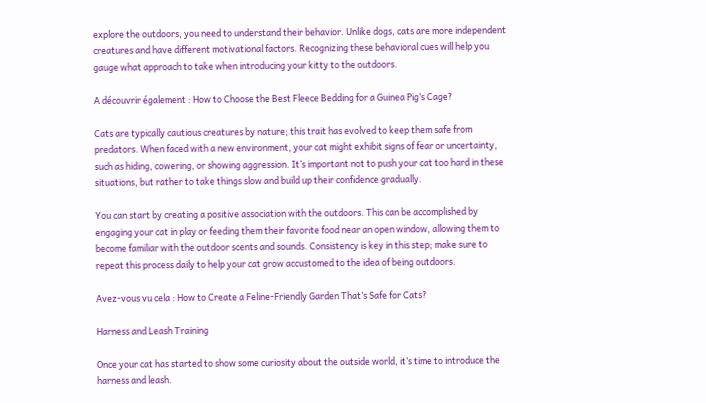explore the outdoors, you need to understand their behavior. Unlike dogs, cats are more independent creatures and have different motivational factors. Recognizing these behavioral cues will help you gauge what approach to take when introducing your kitty to the outdoors.

A découvrir également : How to Choose the Best Fleece Bedding for a Guinea Pig’s Cage?

Cats are typically cautious creatures by nature; this trait has evolved to keep them safe from predators. When faced with a new environment, your cat might exhibit signs of fear or uncertainty, such as hiding, cowering, or showing aggression. It’s important not to push your cat too hard in these situations, but rather to take things slow and build up their confidence gradually.

You can start by creating a positive association with the outdoors. This can be accomplished by engaging your cat in play or feeding them their favorite food near an open window, allowing them to become familiar with the outdoor scents and sounds. Consistency is key in this step; make sure to repeat this process daily to help your cat grow accustomed to the idea of being outdoors.

Avez-vous vu cela : How to Create a Feline-Friendly Garden That’s Safe for Cats?

Harness and Leash Training

Once your cat has started to show some curiosity about the outside world, it’s time to introduce the harness and leash.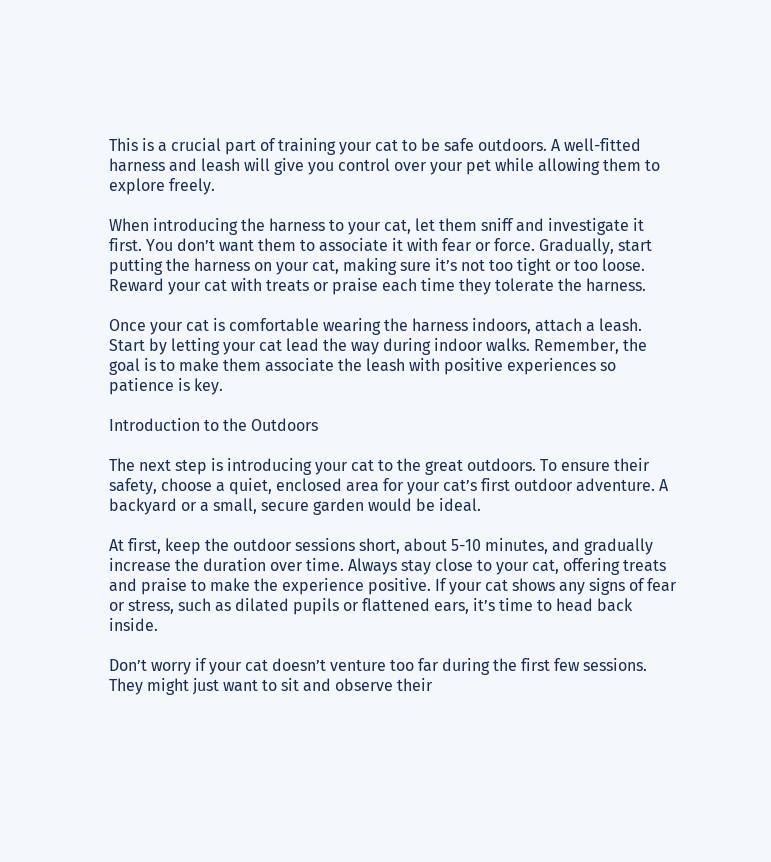This is a crucial part of training your cat to be safe outdoors. A well-fitted harness and leash will give you control over your pet while allowing them to explore freely.

When introducing the harness to your cat, let them sniff and investigate it first. You don’t want them to associate it with fear or force. Gradually, start putting the harness on your cat, making sure it’s not too tight or too loose. Reward your cat with treats or praise each time they tolerate the harness.

Once your cat is comfortable wearing the harness indoors, attach a leash. Start by letting your cat lead the way during indoor walks. Remember, the goal is to make them associate the leash with positive experiences so patience is key.

Introduction to the Outdoors

The next step is introducing your cat to the great outdoors. To ensure their safety, choose a quiet, enclosed area for your cat’s first outdoor adventure. A backyard or a small, secure garden would be ideal.

At first, keep the outdoor sessions short, about 5-10 minutes, and gradually increase the duration over time. Always stay close to your cat, offering treats and praise to make the experience positive. If your cat shows any signs of fear or stress, such as dilated pupils or flattened ears, it’s time to head back inside.

Don’t worry if your cat doesn’t venture too far during the first few sessions. They might just want to sit and observe their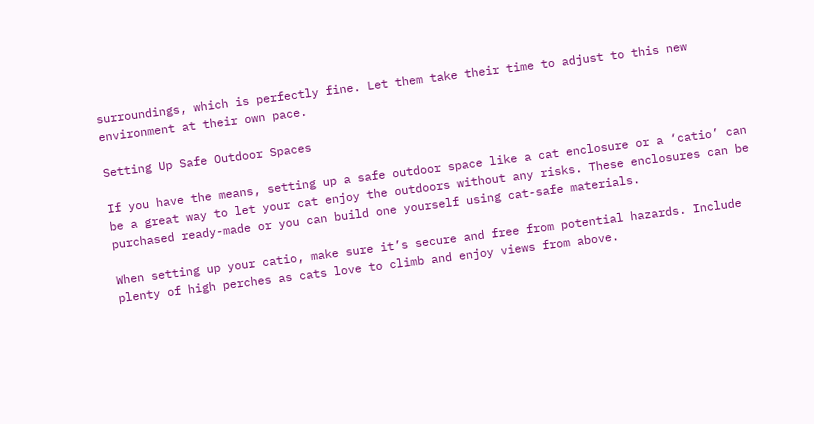surroundings, which is perfectly fine. Let them take their time to adjust to this new environment at their own pace.

Setting Up Safe Outdoor Spaces

If you have the means, setting up a safe outdoor space like a cat enclosure or a ‘catio’ can be a great way to let your cat enjoy the outdoors without any risks. These enclosures can be purchased ready-made or you can build one yourself using cat-safe materials.

When setting up your catio, make sure it’s secure and free from potential hazards. Include plenty of high perches as cats love to climb and enjoy views from above.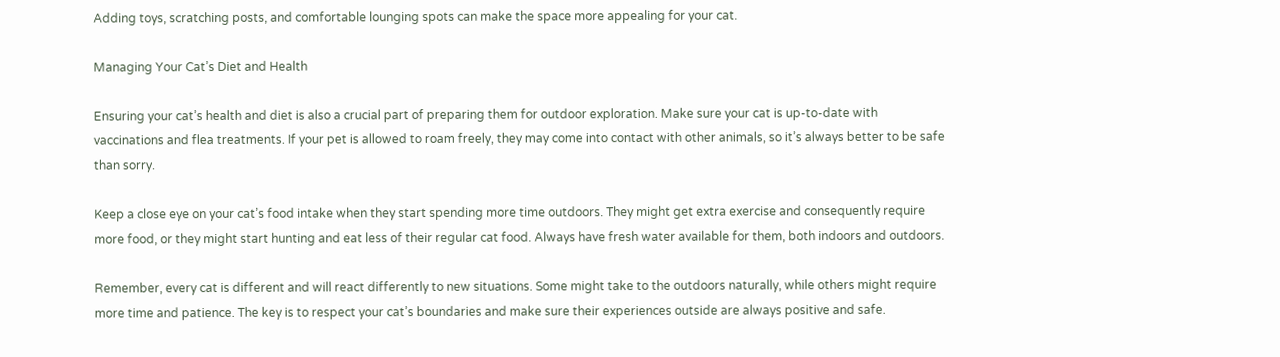Adding toys, scratching posts, and comfortable lounging spots can make the space more appealing for your cat.

Managing Your Cat’s Diet and Health

Ensuring your cat’s health and diet is also a crucial part of preparing them for outdoor exploration. Make sure your cat is up-to-date with vaccinations and flea treatments. If your pet is allowed to roam freely, they may come into contact with other animals, so it’s always better to be safe than sorry.

Keep a close eye on your cat’s food intake when they start spending more time outdoors. They might get extra exercise and consequently require more food, or they might start hunting and eat less of their regular cat food. Always have fresh water available for them, both indoors and outdoors.

Remember, every cat is different and will react differently to new situations. Some might take to the outdoors naturally, while others might require more time and patience. The key is to respect your cat’s boundaries and make sure their experiences outside are always positive and safe.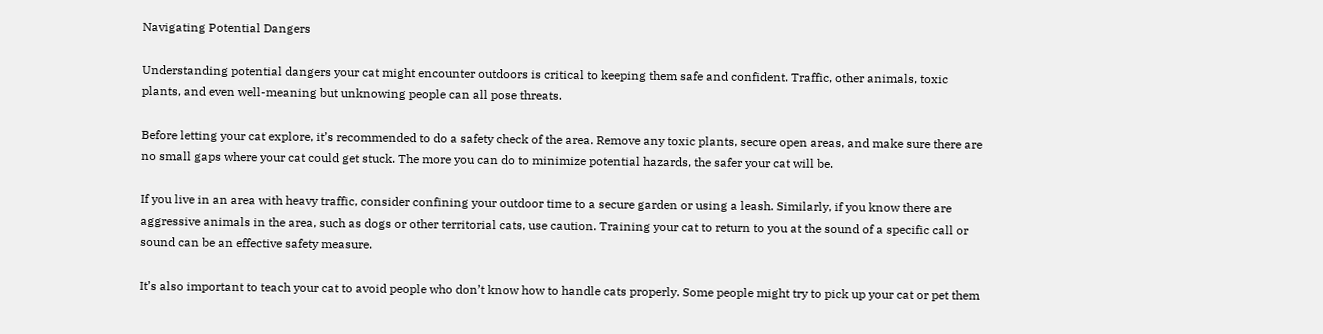Navigating Potential Dangers

Understanding potential dangers your cat might encounter outdoors is critical to keeping them safe and confident. Traffic, other animals, toxic plants, and even well-meaning but unknowing people can all pose threats.

Before letting your cat explore, it’s recommended to do a safety check of the area. Remove any toxic plants, secure open areas, and make sure there are no small gaps where your cat could get stuck. The more you can do to minimize potential hazards, the safer your cat will be.

If you live in an area with heavy traffic, consider confining your outdoor time to a secure garden or using a leash. Similarly, if you know there are aggressive animals in the area, such as dogs or other territorial cats, use caution. Training your cat to return to you at the sound of a specific call or sound can be an effective safety measure.

It’s also important to teach your cat to avoid people who don’t know how to handle cats properly. Some people might try to pick up your cat or pet them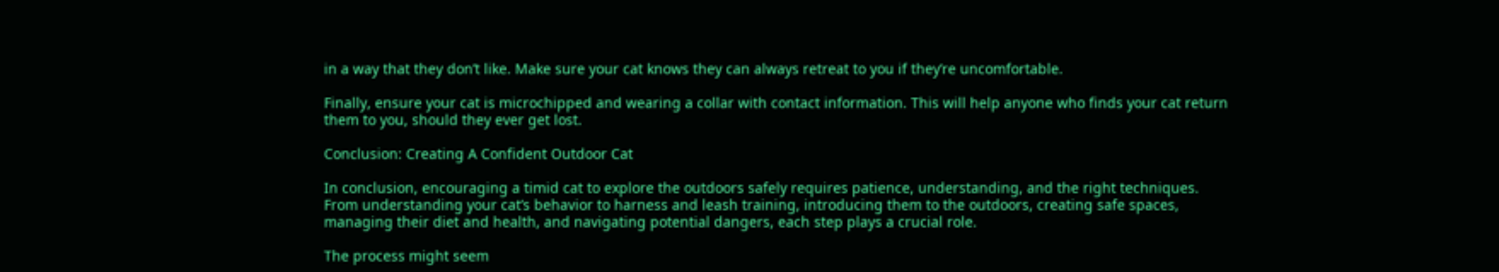in a way that they don’t like. Make sure your cat knows they can always retreat to you if they’re uncomfortable.

Finally, ensure your cat is microchipped and wearing a collar with contact information. This will help anyone who finds your cat return them to you, should they ever get lost.

Conclusion: Creating A Confident Outdoor Cat

In conclusion, encouraging a timid cat to explore the outdoors safely requires patience, understanding, and the right techniques. From understanding your cat’s behavior to harness and leash training, introducing them to the outdoors, creating safe spaces, managing their diet and health, and navigating potential dangers, each step plays a crucial role.

The process might seem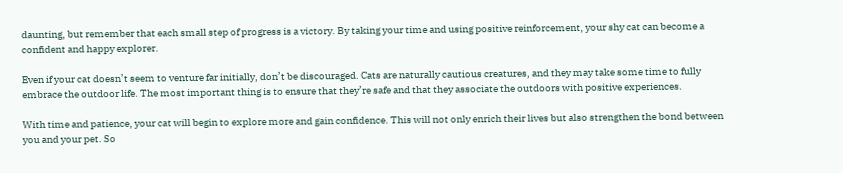daunting, but remember that each small step of progress is a victory. By taking your time and using positive reinforcement, your shy cat can become a confident and happy explorer.

Even if your cat doesn’t seem to venture far initially, don’t be discouraged. Cats are naturally cautious creatures, and they may take some time to fully embrace the outdoor life. The most important thing is to ensure that they’re safe and that they associate the outdoors with positive experiences.

With time and patience, your cat will begin to explore more and gain confidence. This will not only enrich their lives but also strengthen the bond between you and your pet. So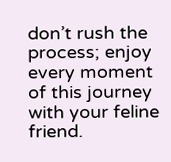don’t rush the process; enjoy every moment of this journey with your feline friend.